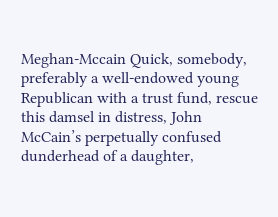Meghan-Mccain Quick, somebody, preferably a well-endowed young Republican with a trust fund, rescue this damsel in distress, John McCain’s perpetually confused dunderhead of a daughter,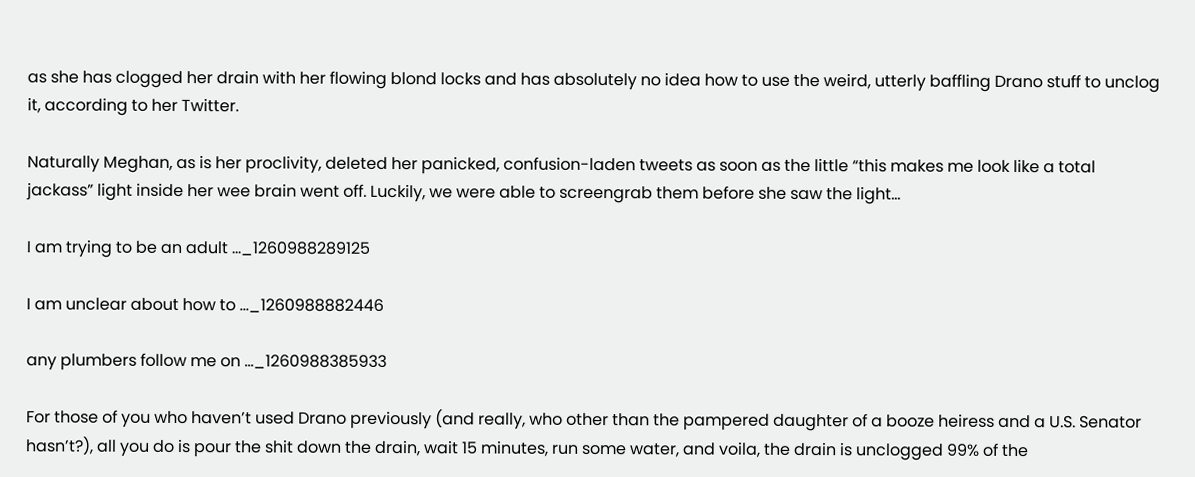as she has clogged her drain with her flowing blond locks and has absolutely no idea how to use the weird, utterly baffling Drano stuff to unclog it, according to her Twitter.

Naturally Meghan, as is her proclivity, deleted her panicked, confusion-laden tweets as soon as the little “this makes me look like a total jackass” light inside her wee brain went off. Luckily, we were able to screengrab them before she saw the light…

I am trying to be an adult ..._1260988289125

I am unclear about how to ..._1260988882446

any plumbers follow me on ..._1260988385933

For those of you who haven’t used Drano previously (and really, who other than the pampered daughter of a booze heiress and a U.S. Senator hasn’t?), all you do is pour the shit down the drain, wait 15 minutes, run some water, and voila, the drain is unclogged 99% of the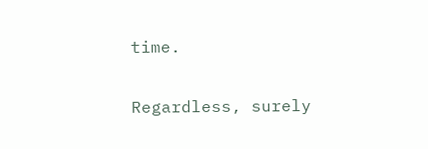time.

Regardless, surely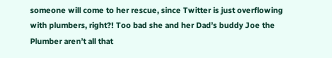someone will come to her rescue, since Twitter is just overflowing with plumbers, right?! Too bad she and her Dad’s buddy Joe the Plumber aren’t all that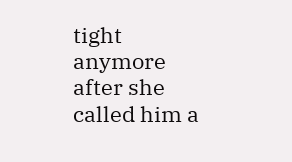tight anymore after she called him a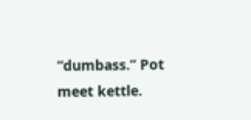“dumbass.” Pot meet kettle.